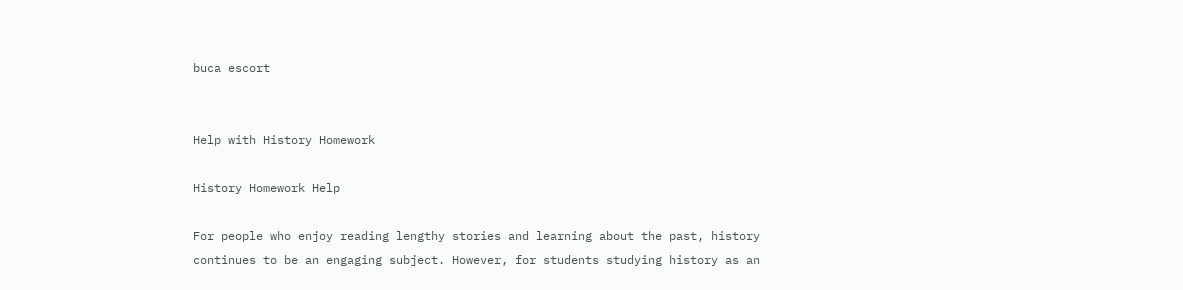buca escort


Help with History Homework

History Homework Help

For people who enjoy reading lengthy stories and learning about the past, history continues to be an engaging subject. However, for students studying history as an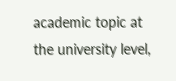academic topic at the university level,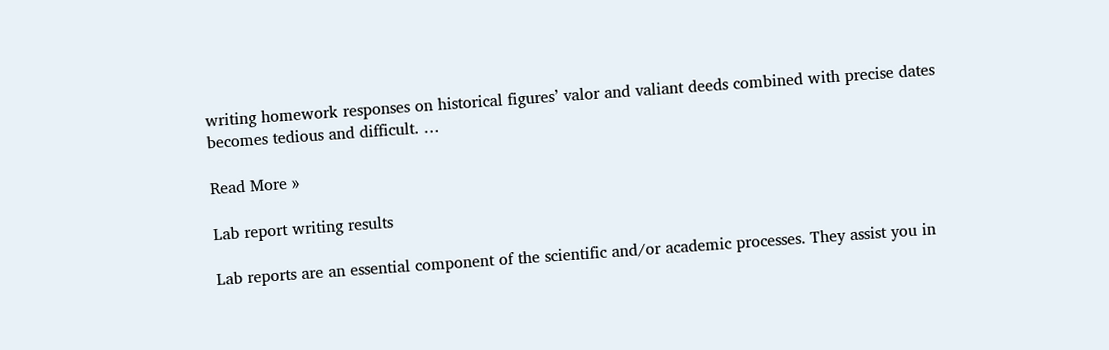writing homework responses on historical figures’ valor and valiant deeds combined with precise dates becomes tedious and difficult. …

Read More »

Lab report writing results

Lab reports are an essential component of the scientific and/or academic processes. They assist you in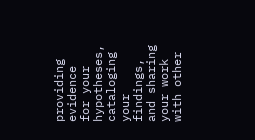providing evidence for your hypotheses, cataloging your findings, and sharing your work with other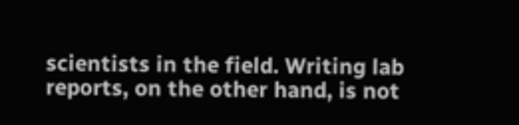scientists in the field. Writing lab reports, on the other hand, is not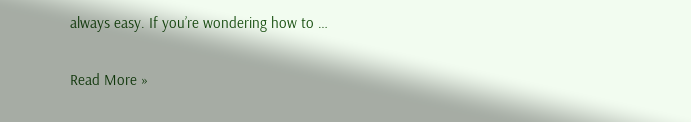always easy. If you’re wondering how to …

Read More »